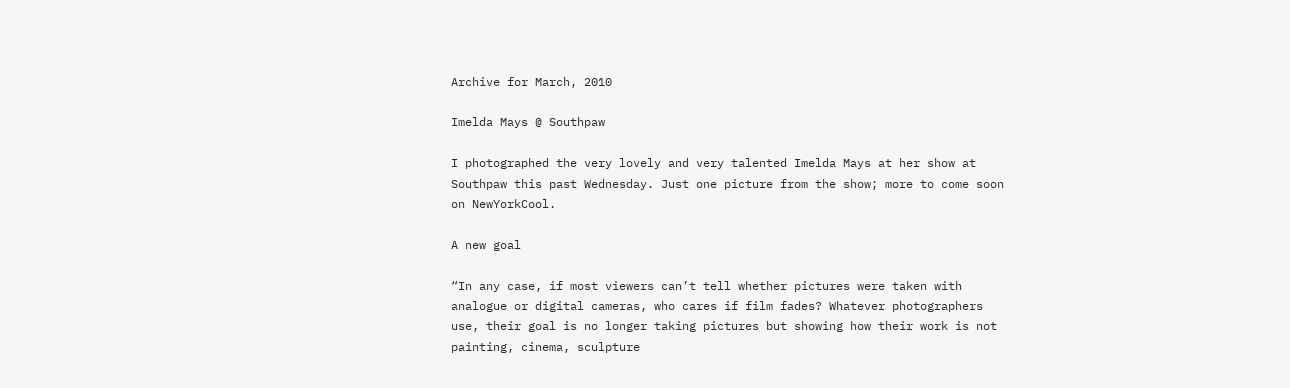Archive for March, 2010

Imelda Mays @ Southpaw

I photographed the very lovely and very talented Imelda Mays at her show at Southpaw this past Wednesday. Just one picture from the show; more to come soon on NewYorkCool.

A new goal

“In any case, if most viewers can’t tell whether pictures were taken with analogue or digital cameras, who cares if film fades? Whatever photographers use, their goal is no longer taking pictures but showing how their work is not painting, cinema, sculpture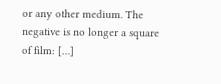or any other medium. The negative is no longer a square of film: […]